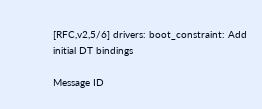[RFC,v2,5/6] drivers: boot_constraint: Add initial DT bindings

Message ID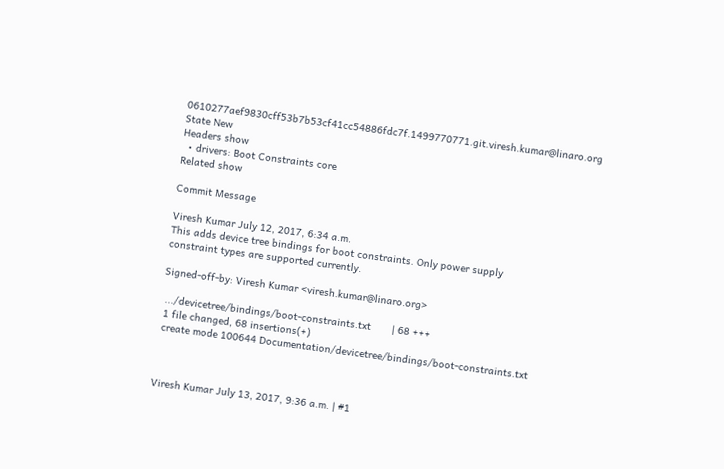0610277aef9830cff53b7b53cf41cc54886fdc7f.1499770771.git.viresh.kumar@linaro.org
State New
Headers show
  • drivers: Boot Constraints core
Related show

Commit Message

Viresh Kumar July 12, 2017, 6:34 a.m.
This adds device tree bindings for boot constraints. Only power supply
constraint types are supported currently.

Signed-off-by: Viresh Kumar <viresh.kumar@linaro.org>

 .../devicetree/bindings/boot-constraints.txt       | 68 +++
 1 file changed, 68 insertions(+)
 create mode 100644 Documentation/devicetree/bindings/boot-constraints.txt



Viresh Kumar July 13, 2017, 9:36 a.m. | #1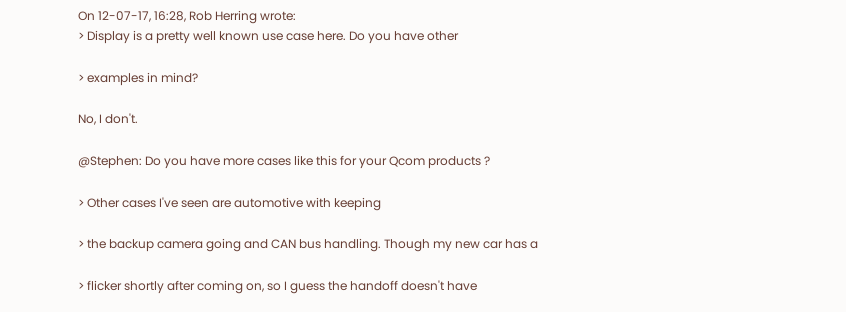On 12-07-17, 16:28, Rob Herring wrote:
> Display is a pretty well known use case here. Do you have other

> examples in mind?

No, I don't.

@Stephen: Do you have more cases like this for your Qcom products ?

> Other cases I've seen are automotive with keeping

> the backup camera going and CAN bus handling. Though my new car has a

> flicker shortly after coming on, so I guess the handoff doesn't have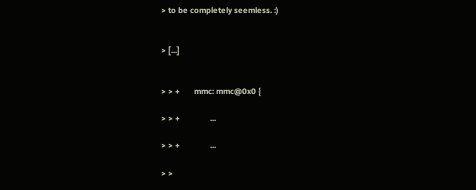> to be completely seemless. :)


> [...]


> > +       mmc: mmc@0x0 {

> > +               ...

> > +               ...

> >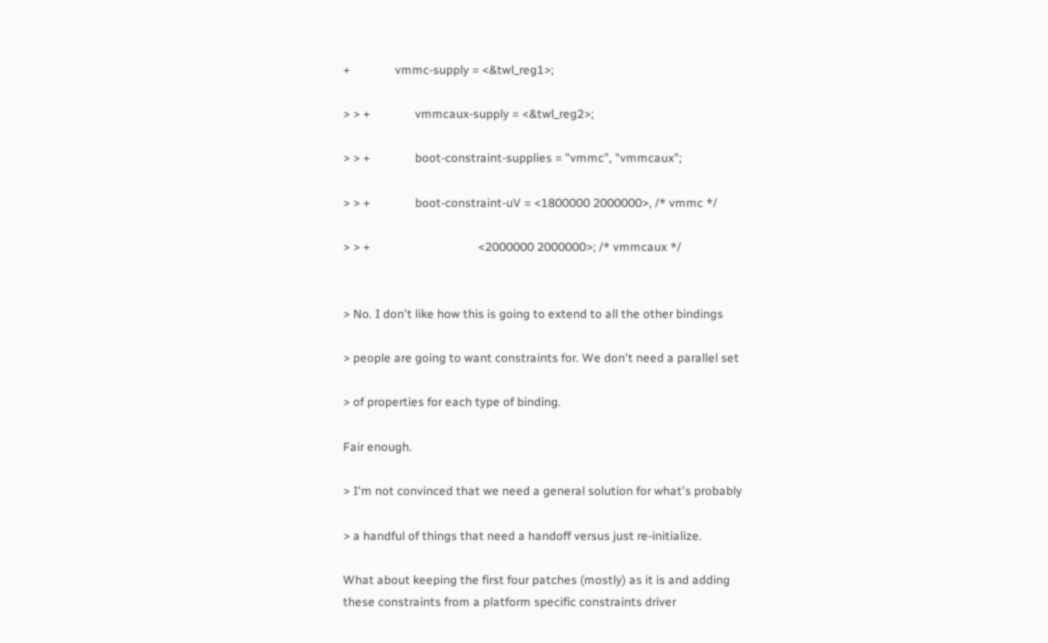+               vmmc-supply = <&twl_reg1>;

> > +               vmmcaux-supply = <&twl_reg2>;

> > +               boot-constraint-supplies = "vmmc", "vmmcaux";

> > +               boot-constraint-uV = <1800000 2000000>, /* vmmc */

> > +                                    <2000000 2000000>; /* vmmcaux */


> No. I don't like how this is going to extend to all the other bindings

> people are going to want constraints for. We don't need a parallel set

> of properties for each type of binding.

Fair enough.

> I'm not convinced that we need a general solution for what's probably

> a handful of things that need a handoff versus just re-initialize.

What about keeping the first four patches (mostly) as it is and adding
these constraints from a platform specific constraints driver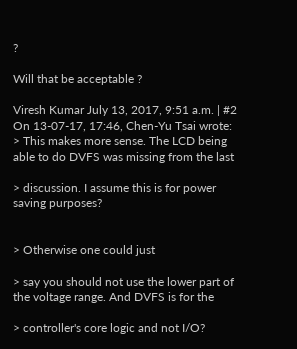?

Will that be acceptable ?

Viresh Kumar July 13, 2017, 9:51 a.m. | #2
On 13-07-17, 17:46, Chen-Yu Tsai wrote:
> This makes more sense. The LCD being able to do DVFS was missing from the last

> discussion. I assume this is for power saving purposes?


> Otherwise one could just

> say you should not use the lower part of the voltage range. And DVFS is for the

> controller's core logic and not I/O?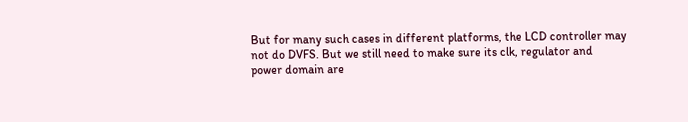But for many such cases in different platforms, the LCD controller may
not do DVFS. But we still need to make sure its clk, regulator and
power domain are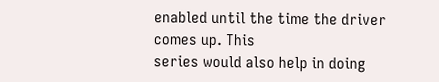enabled until the time the driver comes up. This
series would also help in doing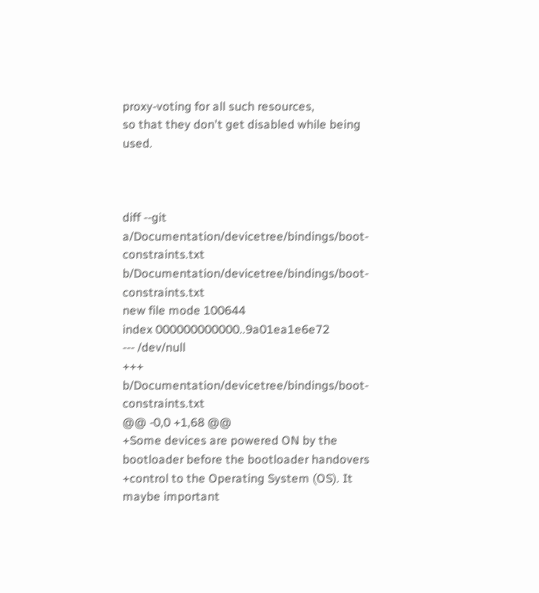proxy-voting for all such resources,
so that they don't get disabled while being used.



diff --git a/Documentation/devicetree/bindings/boot-constraints.txt b/Documentation/devicetree/bindings/boot-constraints.txt
new file mode 100644
index 000000000000..9a01ea1e6e72
--- /dev/null
+++ b/Documentation/devicetree/bindings/boot-constraints.txt
@@ -0,0 +1,68 @@
+Some devices are powered ON by the bootloader before the bootloader handovers
+control to the Operating System (OS). It maybe important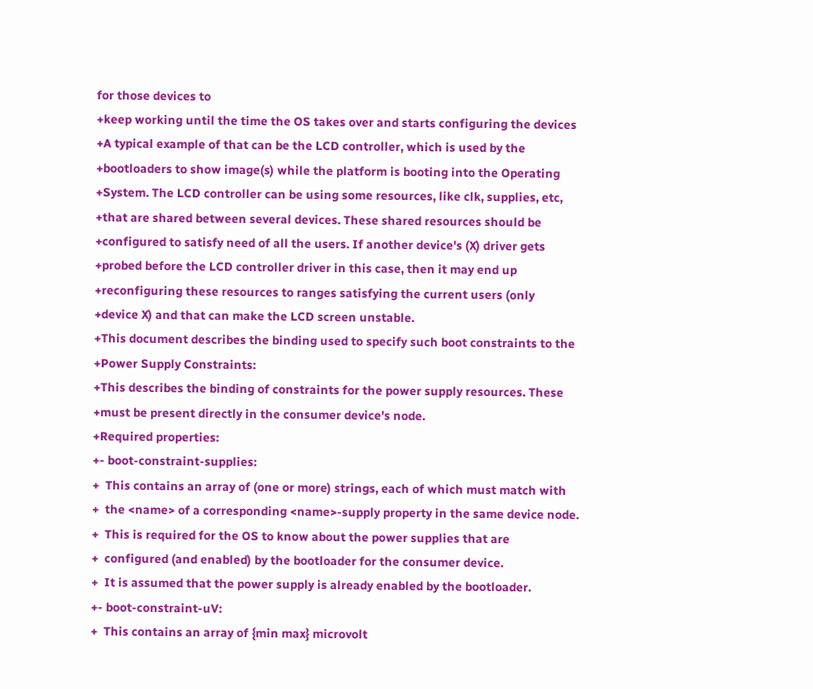for those devices to
+keep working until the time the OS takes over and starts configuring the devices
+A typical example of that can be the LCD controller, which is used by the
+bootloaders to show image(s) while the platform is booting into the Operating
+System. The LCD controller can be using some resources, like clk, supplies, etc,
+that are shared between several devices. These shared resources should be
+configured to satisfy need of all the users. If another device's (X) driver gets
+probed before the LCD controller driver in this case, then it may end up
+reconfiguring these resources to ranges satisfying the current users (only
+device X) and that can make the LCD screen unstable.
+This document describes the binding used to specify such boot constraints to the
+Power Supply Constraints:
+This describes the binding of constraints for the power supply resources. These
+must be present directly in the consumer device's node.
+Required properties:
+- boot-constraint-supplies:
+  This contains an array of (one or more) strings, each of which must match with
+  the <name> of a corresponding <name>-supply property in the same device node.
+  This is required for the OS to know about the power supplies that are
+  configured (and enabled) by the bootloader for the consumer device.
+  It is assumed that the power supply is already enabled by the bootloader.
+- boot-constraint-uV:
+  This contains an array of {min max} microvolt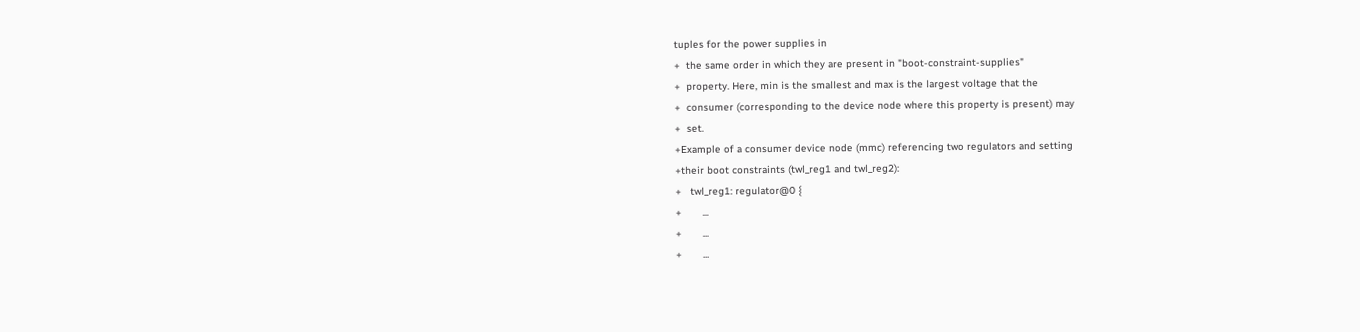tuples for the power supplies in
+  the same order in which they are present in "boot-constraint-supplies"
+  property. Here, min is the smallest and max is the largest voltage that the
+  consumer (corresponding to the device node where this property is present) may
+  set.
+Example of a consumer device node (mmc) referencing two regulators and setting
+their boot constraints (twl_reg1 and twl_reg2):
+   twl_reg1: regulator@0 {
+       ...
+       ...
+       ...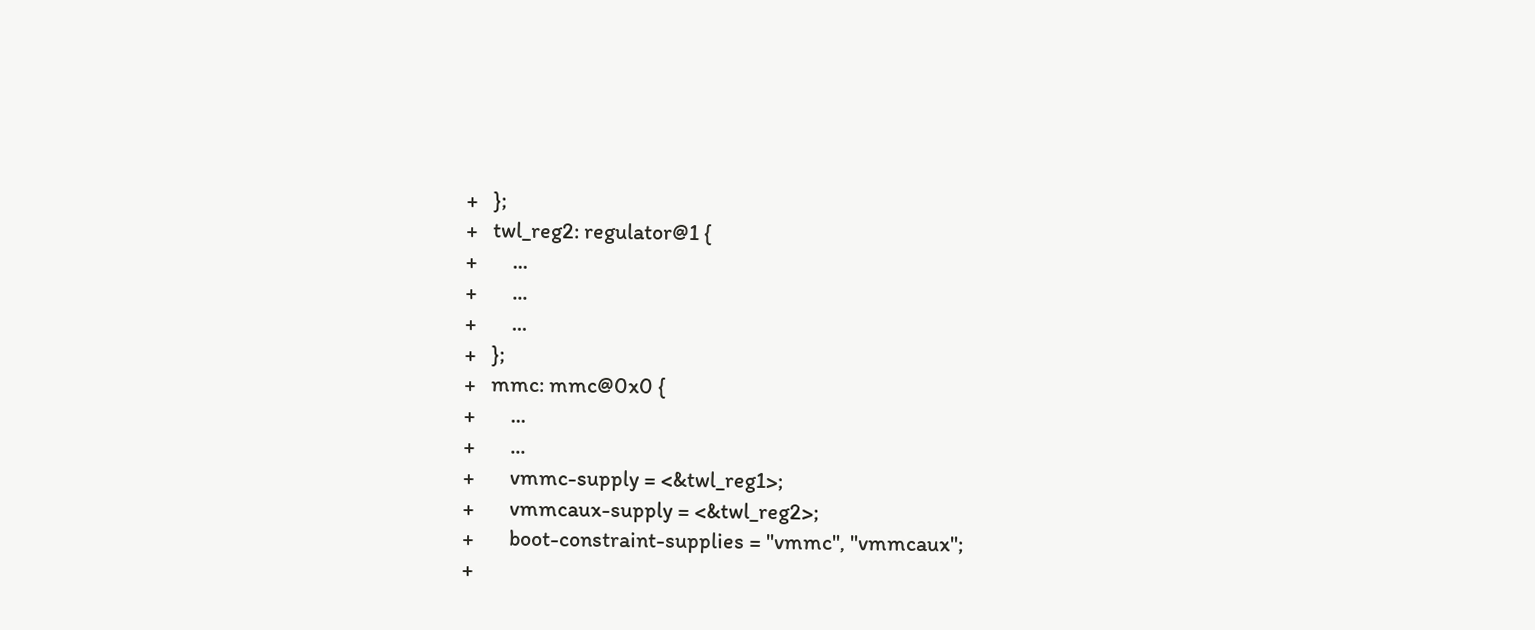+   };
+   twl_reg2: regulator@1 {
+       ...
+       ...
+       ...
+   };
+   mmc: mmc@0x0 {
+       ...
+       ...
+       vmmc-supply = <&twl_reg1>;
+       vmmcaux-supply = <&twl_reg2>;
+       boot-constraint-supplies = "vmmc", "vmmcaux";
+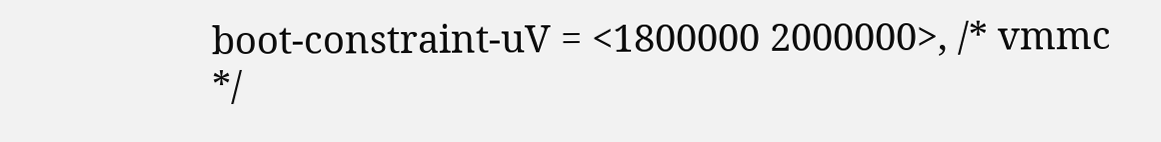boot-constraint-uV = <1800000 2000000>, /* vmmc */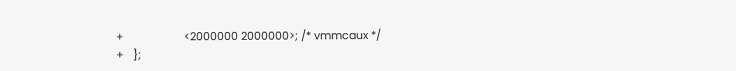+                    <2000000 2000000>; /* vmmcaux */
+   };